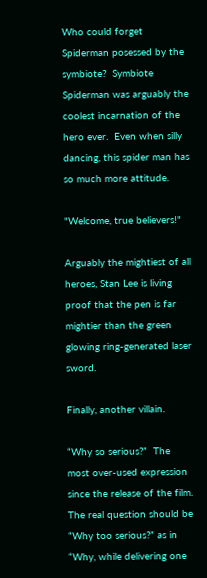Who could forget Spiderman posessed by the symbiote?  Symbiote Spiderman was arguably the coolest incarnation of the hero ever.  Even when silly dancing, this spider man has so much more attitude.

"Welcome, true believers!"

Arguably the mightiest of all heroes, Stan Lee is living proof that the pen is far mightier than the green glowing ring-generated laser sword.

Finally, another villain.

“Why so serious?”  The most over-used expression since the release of the film.  The real question should be “Why too serious?” as in “Why, while delivering one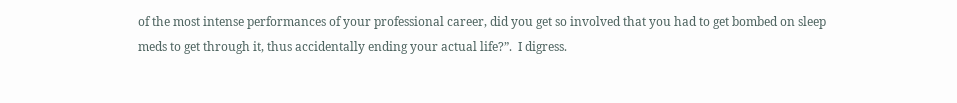of the most intense performances of your professional career, did you get so involved that you had to get bombed on sleep meds to get through it, thus accidentally ending your actual life?”.  I digress.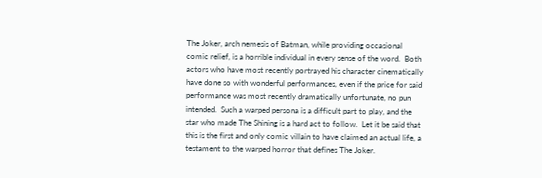The Joker, arch nemesis of Batman, while providing occasional comic relief, is a horrible individual in every sense of the word.  Both actors who have most recently portrayed his character cinematically have done so with wonderful performances, even if the price for said performance was most recently dramatically unfortunate, no pun intended.  Such a warped persona is a difficult part to play, and the star who made The Shining is a hard act to follow.  Let it be said that this is the first and only comic villain to have claimed an actual life, a testament to the warped horror that defines The Joker.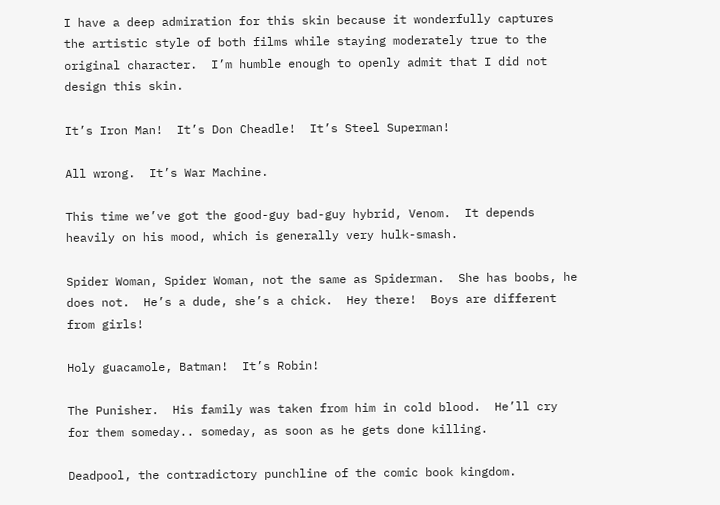I have a deep admiration for this skin because it wonderfully captures the artistic style of both films while staying moderately true to the original character.  I’m humble enough to openly admit that I did not design this skin.

It’s Iron Man!  It’s Don Cheadle!  It’s Steel Superman!

All wrong.  It’s War Machine.

This time we’ve got the good-guy bad-guy hybrid, Venom.  It depends heavily on his mood, which is generally very hulk-smash.

Spider Woman, Spider Woman, not the same as Spiderman.  She has boobs, he does not.  He’s a dude, she’s a chick.  Hey there!  Boys are different from girls!

Holy guacamole, Batman!  It’s Robin!

The Punisher.  His family was taken from him in cold blood.  He’ll cry for them someday.. someday, as soon as he gets done killing.

Deadpool, the contradictory punchline of the comic book kingdom.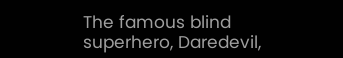The famous blind superhero, Daredevil,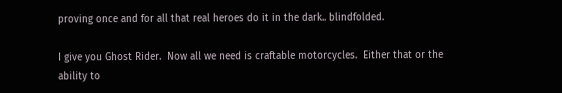proving once and for all that real heroes do it in the dark.. blindfolded.

I give you Ghost Rider.  Now all we need is craftable motorcycles.  Either that or the ability to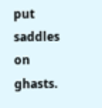put saddles on ghasts.